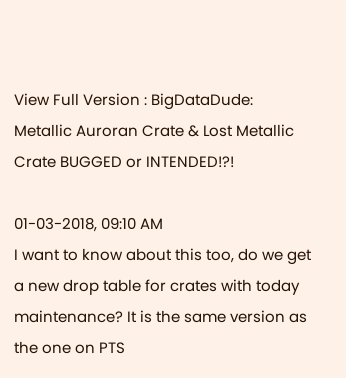View Full Version : BigDataDude: Metallic Auroran Crate & Lost Metallic Crate BUGGED or INTENDED!?!

01-03-2018, 09:10 AM
I want to know about this too, do we get a new drop table for crates with today maintenance? It is the same version as the one on PTS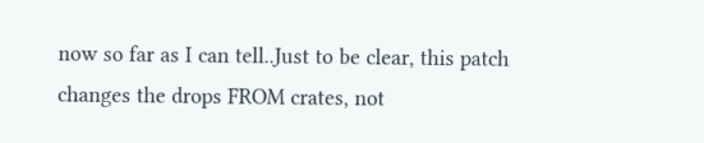now so far as I can tell..Just to be clear, this patch changes the drops FROM crates, not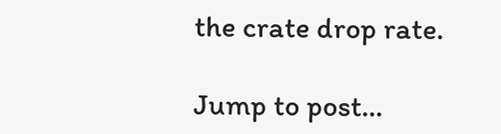the crate drop rate.

Jump to post...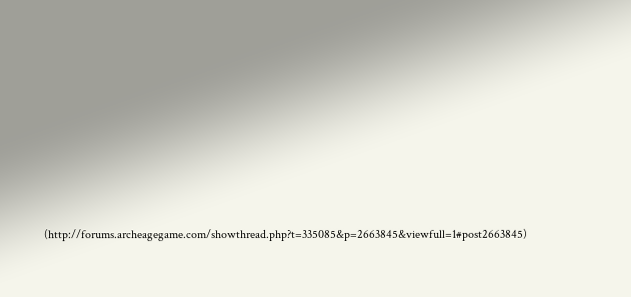(http://forums.archeagegame.com/showthread.php?t=335085&p=2663845&viewfull=1#post2663845)